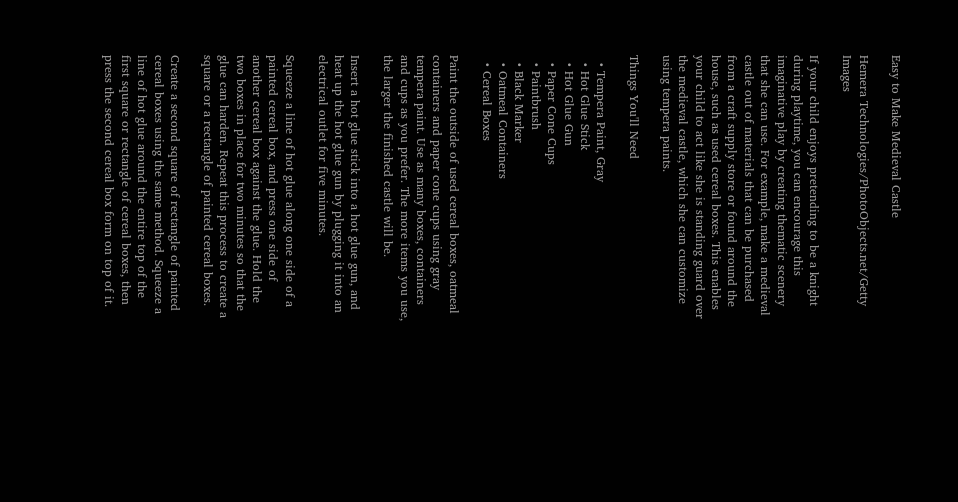Easy to Make Medieval Castle

Hemera Technologies/PhotoObjects.net/Getty Images

If your child enjoys pretending to be a knight during playtime, you can encourage this imaginative play by creating thematic scenery that she can use. For example, make a medieval castle out of materials that can be purchased from a craft supply store or found around the house, such as used cereal boxes. This enables your child to act like she is standing guard over the medieval castle, which she can customize using tempera paints.

Things You'll Need

  • Tempera Paint, Gray
  • Hot Glue Stick
  • Hot Glue Gun
  • Paper Cone Cups
  • Paintbrush
  • Black Marker
  • Oatmeal Containers
  • Cereal Boxes

Paint the outside of used cereal boxes, oatmeal containers and paper cone cups using gray tempera paint. Use as many boxes, containers and cups as you prefer. The more items you use, the larger the finished castle will be.

Insert a hot glue stick into a hot glue gun, and heat up the hot glue gun by plugging it into an electrical outlet for five minutes.

Squeeze a line of hot glue along one side of a painted cereal box, and press one side of another cereal box against the glue. Hold the two boxes in place for two minutes so that the glue can harden. Repeat this process to create a square or a rectangle of painted cereal boxes.

Create a second square of rectangle of painted cereal boxes using the same method. Squeeze a line of hot glue around the entire top of the first square or rectangle of cereal boxes, then press the second cereal box form on top of it.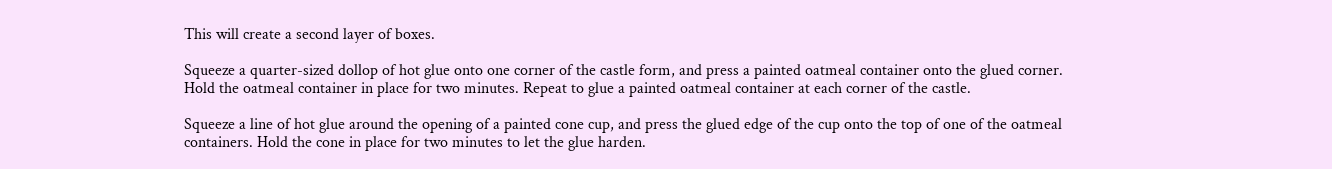This will create a second layer of boxes.

Squeeze a quarter-sized dollop of hot glue onto one corner of the castle form, and press a painted oatmeal container onto the glued corner. Hold the oatmeal container in place for two minutes. Repeat to glue a painted oatmeal container at each corner of the castle.

Squeeze a line of hot glue around the opening of a painted cone cup, and press the glued edge of the cup onto the top of one of the oatmeal containers. Hold the cone in place for two minutes to let the glue harden.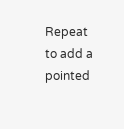Repeat to add a pointed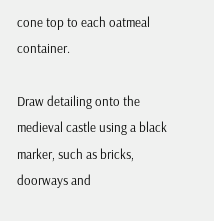cone top to each oatmeal container.

Draw detailing onto the medieval castle using a black marker, such as bricks, doorways and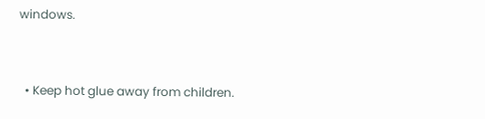windows.


  • Keep hot glue away from children.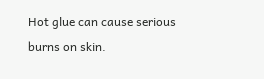Hot glue can cause serious burns on skin.